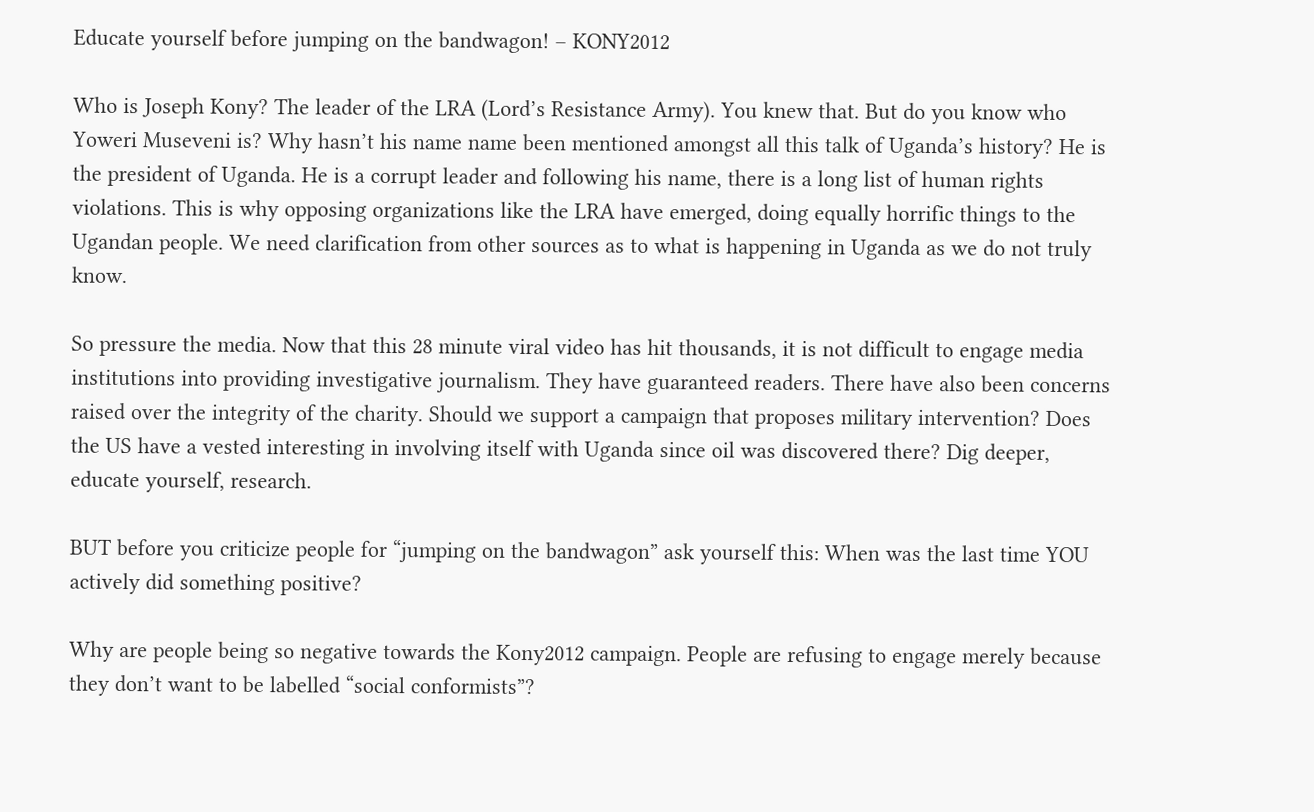Educate yourself before jumping on the bandwagon! – KONY2012

Who is Joseph Kony? The leader of the LRA (Lord’s Resistance Army). You knew that. But do you know who Yoweri Museveni is? Why hasn’t his name name been mentioned amongst all this talk of Uganda’s history? He is the president of Uganda. He is a corrupt leader and following his name, there is a long list of human rights violations. This is why opposing organizations like the LRA have emerged, doing equally horrific things to the Ugandan people. We need clarification from other sources as to what is happening in Uganda as we do not truly know.

So pressure the media. Now that this 28 minute viral video has hit thousands, it is not difficult to engage media institutions into providing investigative journalism. They have guaranteed readers. There have also been concerns raised over the integrity of the charity. Should we support a campaign that proposes military intervention? Does the US have a vested interesting in involving itself with Uganda since oil was discovered there? Dig deeper, educate yourself, research.

BUT before you criticize people for “jumping on the bandwagon” ask yourself this: When was the last time YOU actively did something positive?

Why are people being so negative towards the Kony2012 campaign. People are refusing to engage merely because they don’t want to be labelled “social conformists”?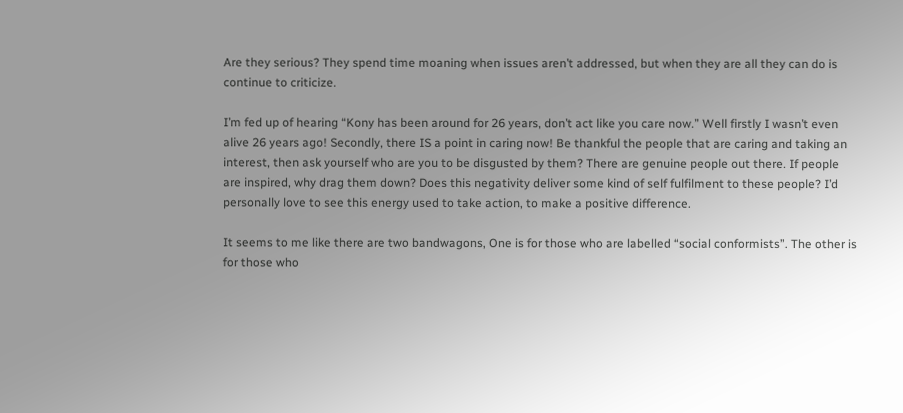Are they serious? They spend time moaning when issues aren’t addressed, but when they are all they can do is continue to criticize.

I’m fed up of hearing “Kony has been around for 26 years, don’t act like you care now.” Well firstly I wasn’t even alive 26 years ago! Secondly, there IS a point in caring now! Be thankful the people that are caring and taking an interest, then ask yourself who are you to be disgusted by them? There are genuine people out there. If people are inspired, why drag them down? Does this negativity deliver some kind of self fulfilment to these people? I’d personally love to see this energy used to take action, to make a positive difference.

It seems to me like there are two bandwagons, One is for those who are labelled “social conformists”. The other is for those who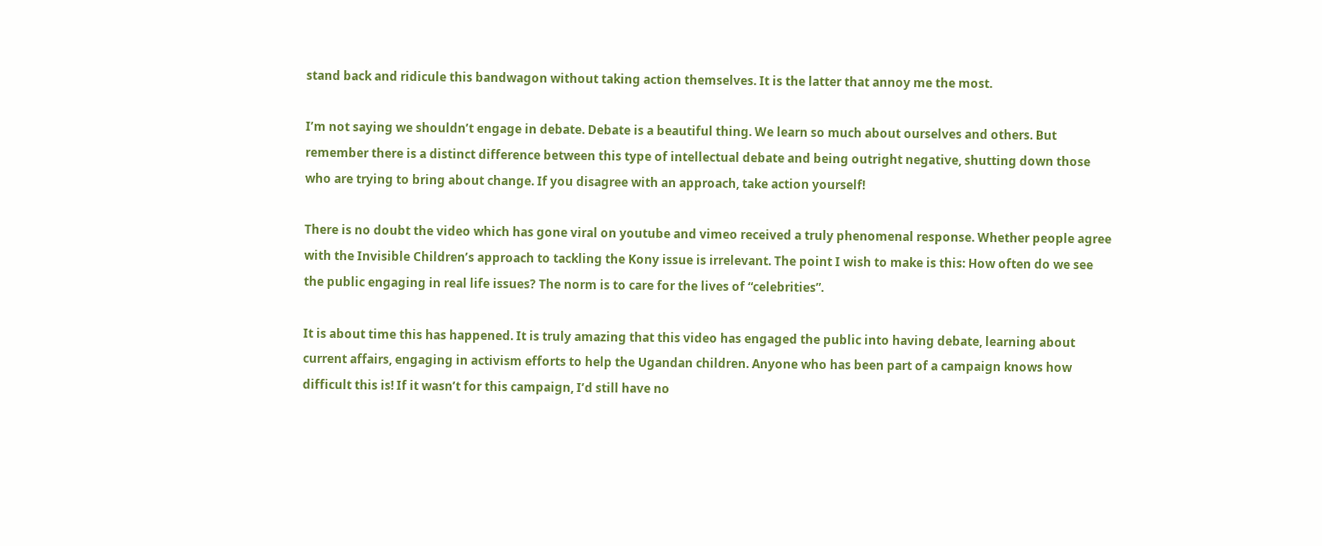stand back and ridicule this bandwagon without taking action themselves. It is the latter that annoy me the most.

I’m not saying we shouldn’t engage in debate. Debate is a beautiful thing. We learn so much about ourselves and others. But remember there is a distinct difference between this type of intellectual debate and being outright negative, shutting down those who are trying to bring about change. If you disagree with an approach, take action yourself!

There is no doubt the video which has gone viral on youtube and vimeo received a truly phenomenal response. Whether people agree with the Invisible Children’s approach to tackling the Kony issue is irrelevant. The point I wish to make is this: How often do we see the public engaging in real life issues? The norm is to care for the lives of “celebrities”.

It is about time this has happened. It is truly amazing that this video has engaged the public into having debate, learning about current affairs, engaging in activism efforts to help the Ugandan children. Anyone who has been part of a campaign knows how difficult this is! If it wasn’t for this campaign, I’d still have no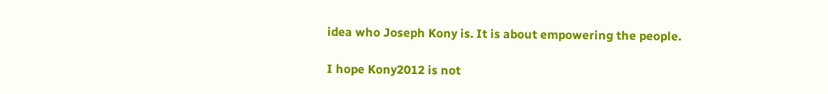idea who Joseph Kony is. It is about empowering the people.

I hope Kony2012 is not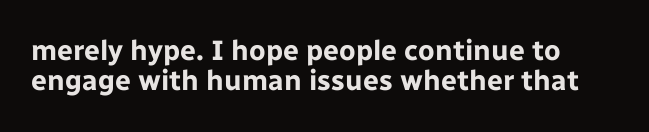merely hype. I hope people continue to engage with human issues whether that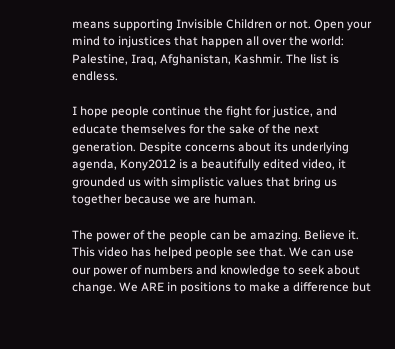means supporting Invisible Children or not. Open your mind to injustices that happen all over the world: Palestine, Iraq, Afghanistan, Kashmir. The list is endless.

I hope people continue the fight for justice, and educate themselves for the sake of the next generation. Despite concerns about its underlying agenda, Kony2012 is a beautifully edited video, it grounded us with simplistic values that bring us together because we are human.

The power of the people can be amazing. Believe it. This video has helped people see that. We can use our power of numbers and knowledge to seek about change. We ARE in positions to make a difference but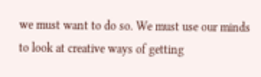we must want to do so. We must use our minds to look at creative ways of getting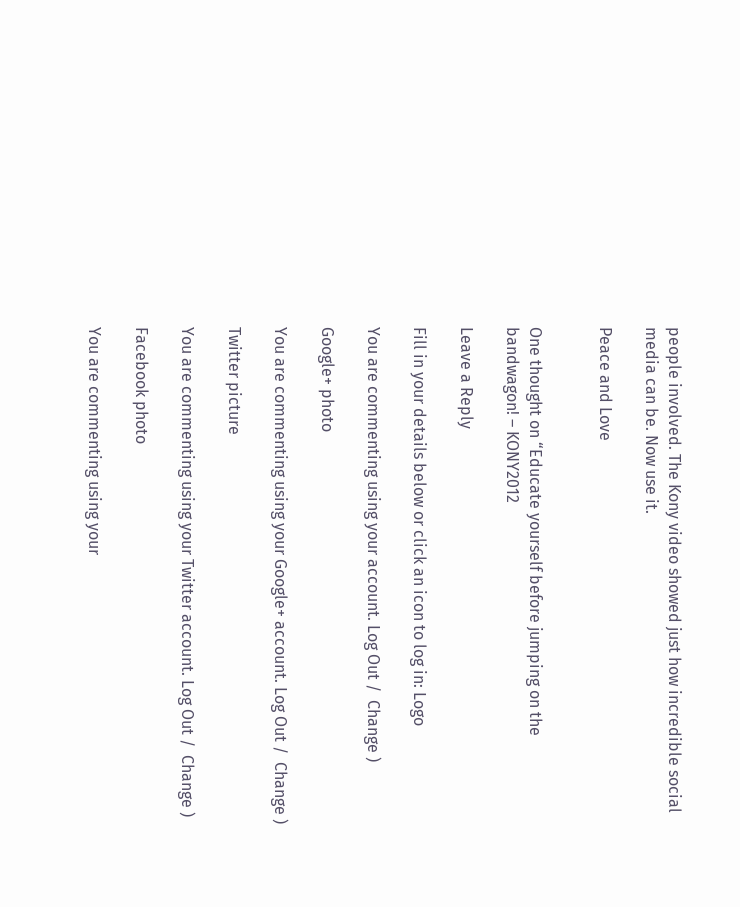people involved. The Kony video showed just how incredible social media can be. Now use it.

Peace and Love


One thought on “Educate yourself before jumping on the bandwagon! – KONY2012

Leave a Reply

Fill in your details below or click an icon to log in: Logo

You are commenting using your account. Log Out /  Change )

Google+ photo

You are commenting using your Google+ account. Log Out /  Change )

Twitter picture

You are commenting using your Twitter account. Log Out /  Change )

Facebook photo

You are commenting using your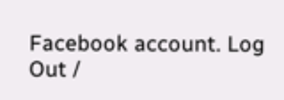Facebook account. Log Out /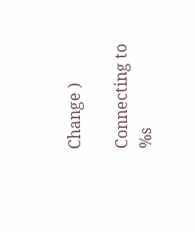Change )

Connecting to %s